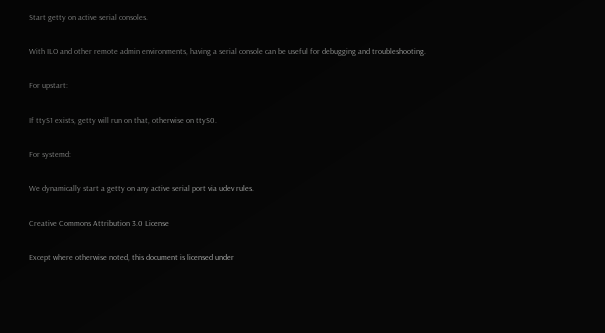Start getty on active serial consoles.

With ILO and other remote admin environments, having a serial console can be useful for debugging and troubleshooting.

For upstart:

If ttyS1 exists, getty will run on that, otherwise on ttyS0.

For systemd:

We dynamically start a getty on any active serial port via udev rules.

Creative Commons Attribution 3.0 License

Except where otherwise noted, this document is licensed under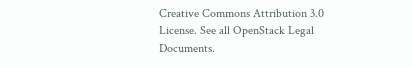Creative Commons Attribution 3.0 License. See all OpenStack Legal Documents.